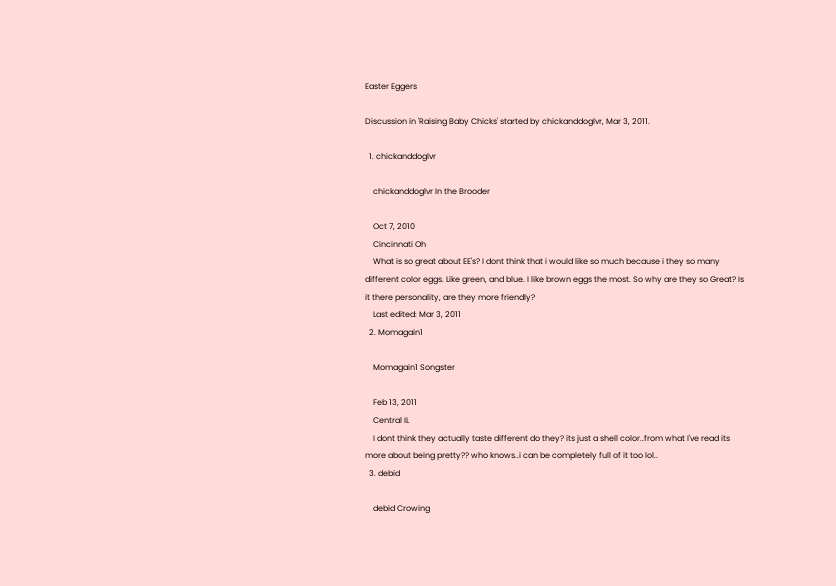Easter Eggers

Discussion in 'Raising Baby Chicks' started by chickanddoglvr, Mar 3, 2011.

  1. chickanddoglvr

    chickanddoglvr In the Brooder

    Oct 7, 2010
    Cincinnati Oh
    What is so great about EE's? I dont think that i would like so much because i they so many different color eggs. Like green, and blue. I like brown eggs the most. So why are they so Great? Is it there personality, are they more friendly?
    Last edited: Mar 3, 2011
  2. Momagain1

    Momagain1 Songster

    Feb 13, 2011
    Central IL
    I dont think they actually taste different do they? its just a shell color..from what I've read its more about being pretty?? who knows..i can be completely full of it too lol..
  3. debid

    debid Crowing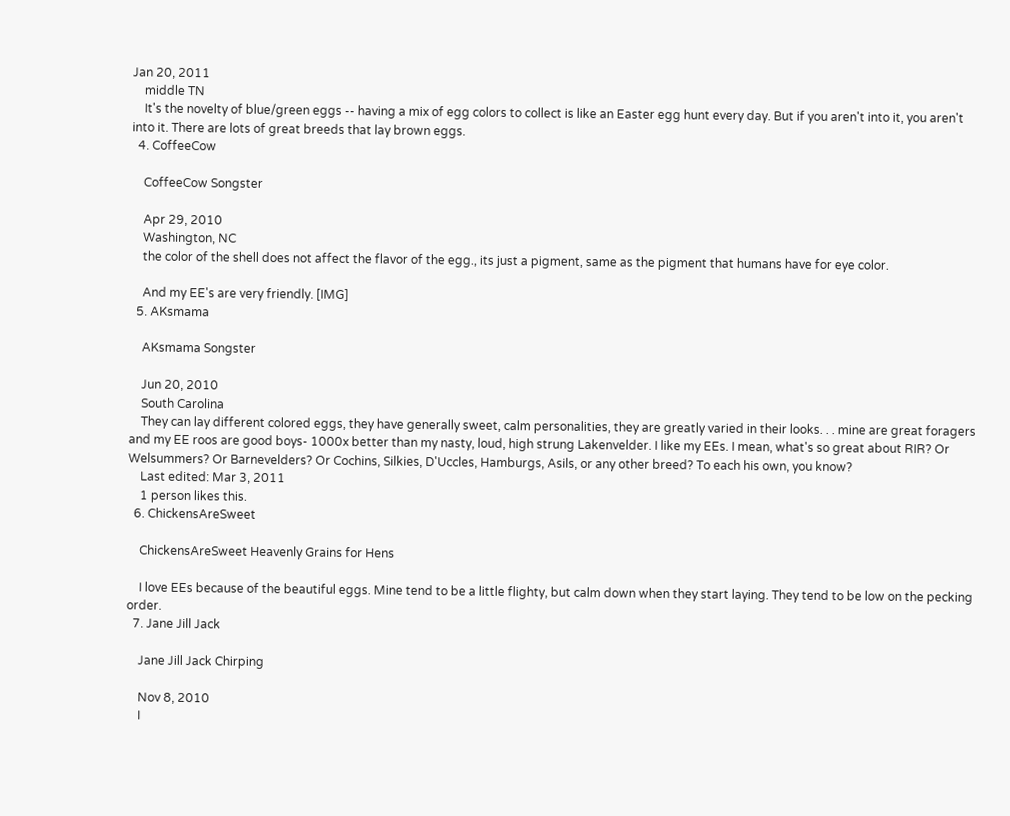Jan 20, 2011
    middle TN
    It's the novelty of blue/green eggs -- having a mix of egg colors to collect is like an Easter egg hunt every day. But if you aren't into it, you aren't into it. There are lots of great breeds that lay brown eggs.
  4. CoffeeCow

    CoffeeCow Songster

    Apr 29, 2010
    Washington, NC
    the color of the shell does not affect the flavor of the egg., its just a pigment, same as the pigment that humans have for eye color.

    And my EE's are very friendly. [IMG]
  5. AKsmama

    AKsmama Songster

    Jun 20, 2010
    South Carolina
    They can lay different colored eggs, they have generally sweet, calm personalities, they are greatly varied in their looks. . . mine are great foragers and my EE roos are good boys- 1000x better than my nasty, loud, high strung Lakenvelder. I like my EEs. I mean, what's so great about RIR? Or Welsummers? Or Barnevelders? Or Cochins, Silkies, D'Uccles, Hamburgs, Asils, or any other breed? To each his own, you know?
    Last edited: Mar 3, 2011
    1 person likes this.
  6. ChickensAreSweet

    ChickensAreSweet Heavenly Grains for Hens

    I love EEs because of the beautiful eggs. Mine tend to be a little flighty, but calm down when they start laying. They tend to be low on the pecking order.
  7. Jane Jill Jack

    Jane Jill Jack Chirping

    Nov 8, 2010
    I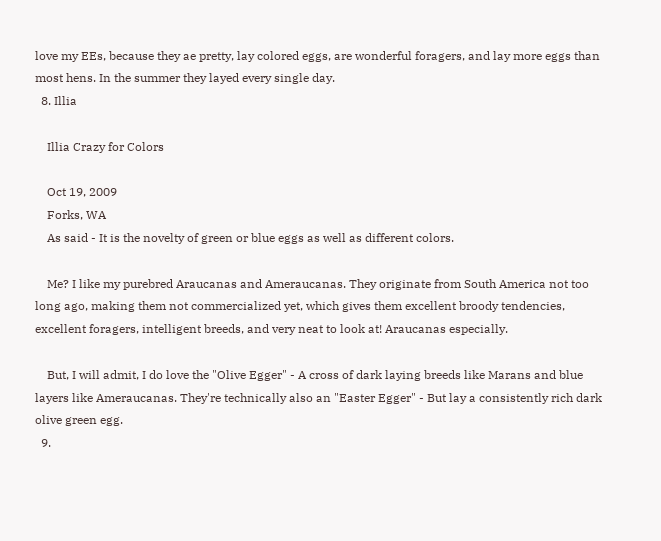love my EEs, because they ae pretty, lay colored eggs, are wonderful foragers, and lay more eggs than most hens. In the summer they layed every single day.
  8. Illia

    Illia Crazy for Colors

    Oct 19, 2009
    Forks, WA
    As said - It is the novelty of green or blue eggs as well as different colors.

    Me? I like my purebred Araucanas and Ameraucanas. They originate from South America not too long ago, making them not commercialized yet, which gives them excellent broody tendencies, excellent foragers, intelligent breeds, and very neat to look at! Araucanas especially.

    But, I will admit, I do love the "Olive Egger" - A cross of dark laying breeds like Marans and blue layers like Ameraucanas. They're technically also an "Easter Egger" - But lay a consistently rich dark olive green egg.
  9.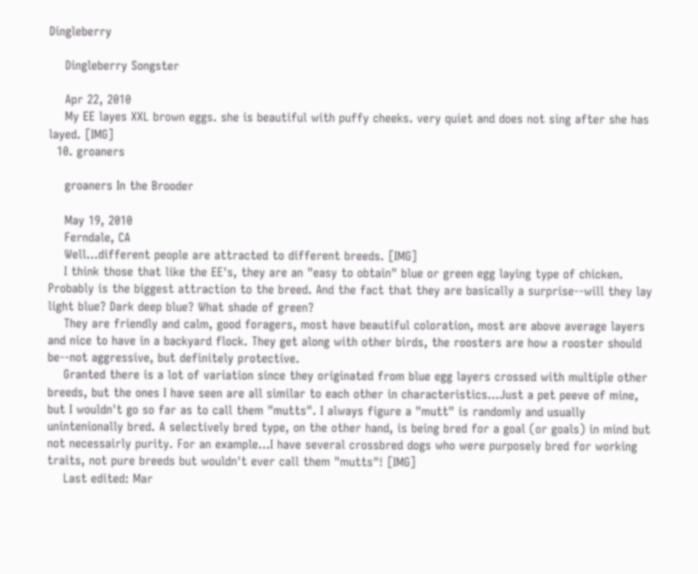Dingleberry

    Dingleberry Songster

    Apr 22, 2010
    My EE layes XXL brown eggs. she is beautiful with puffy cheeks. very quiet and does not sing after she has layed. [IMG]
  10. groaners

    groaners In the Brooder

    May 19, 2010
    Ferndale, CA
    Well...different people are attracted to different breeds. [IMG]
    I think those that like the EE's, they are an "easy to obtain" blue or green egg laying type of chicken. Probably is the biggest attraction to the breed. And the fact that they are basically a surprise--will they lay light blue? Dark deep blue? What shade of green?
    They are friendly and calm, good foragers, most have beautiful coloration, most are above average layers and nice to have in a backyard flock. They get along with other birds, the roosters are how a rooster should be--not aggressive, but definitely protective.
    Granted there is a lot of variation since they originated from blue egg layers crossed with multiple other breeds, but the ones I have seen are all similar to each other in characteristics...Just a pet peeve of mine, but I wouldn't go so far as to call them "mutts". I always figure a "mutt" is randomly and usually unintenionally bred. A selectively bred type, on the other hand, is being bred for a goal (or goals) in mind but not necessairly purity. For an example...I have several crossbred dogs who were purposely bred for working traits, not pure breeds but wouldn't ever call them "mutts"! [IMG]
    Last edited: Mar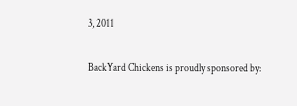3, 2011

BackYard Chickens is proudly sponsored by: